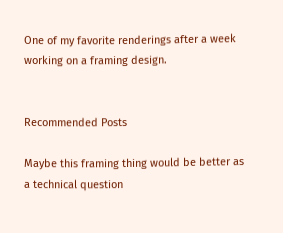One of my favorite renderings after a week working on a framing design.


Recommended Posts

Maybe this framing thing would be better as a technical question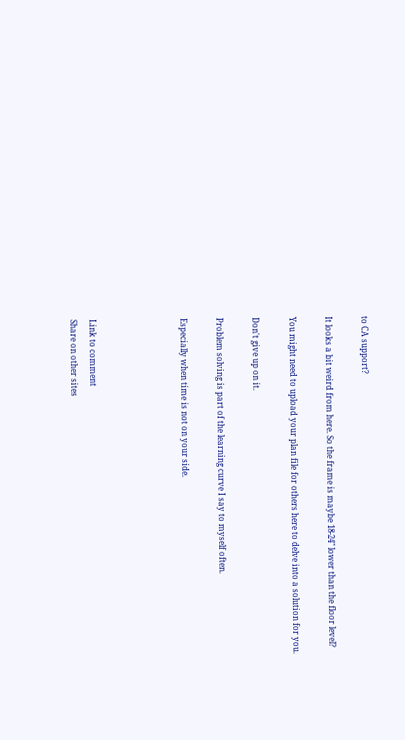to CA support?

It looks a bit weird from here. So the frame is maybe 18-24" lower than the floor level?

You might need to upload your plan file for others here to delve into a solution for you.

Don't give up on it.

Problem solving is part of the learning curve I say to myself often.

Especially when time is not on your side.




Link to comment
Share on other sites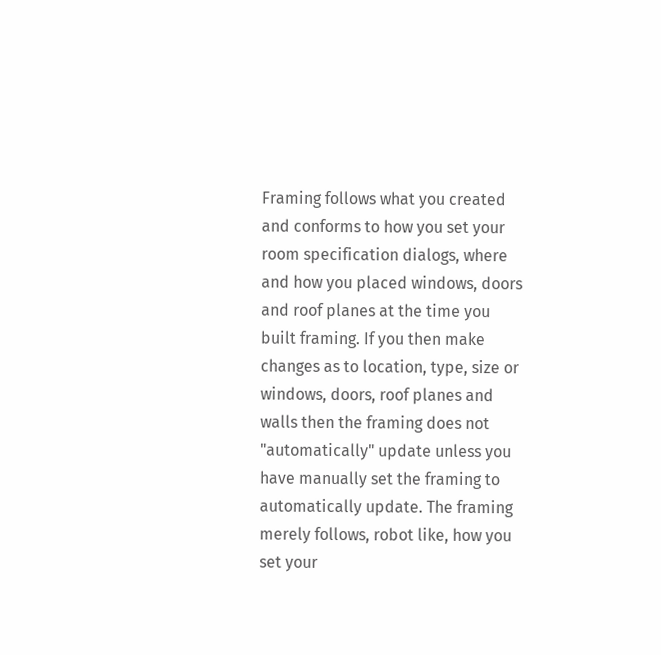Framing follows what you created and conforms to how you set your room specification dialogs, where and how you placed windows, doors and roof planes at the time you built framing. If you then make changes as to location, type, size or windows, doors, roof planes and walls then the framing does not "automatically" update unless you have manually set the framing to automatically update. The framing merely follows, robot like, how you set your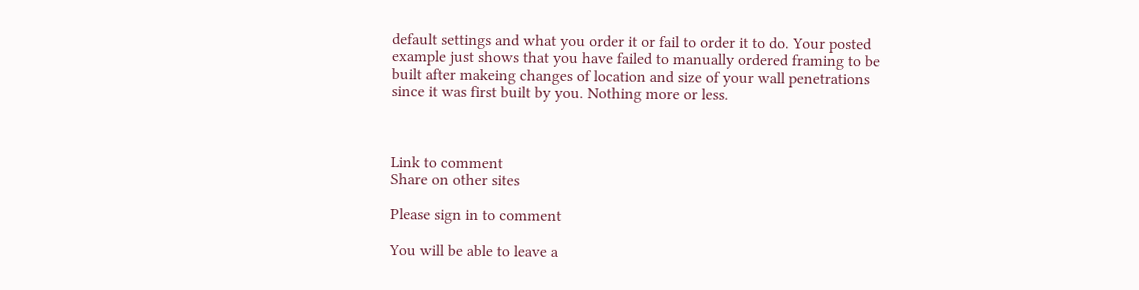default settings and what you order it or fail to order it to do. Your posted example just shows that you have failed to manually ordered framing to be built after makeing changes of location and size of your wall penetrations since it was first built by you. Nothing more or less.



Link to comment
Share on other sites

Please sign in to comment

You will be able to leave a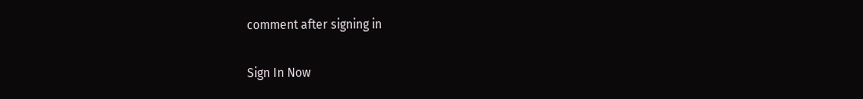comment after signing in

Sign In Now